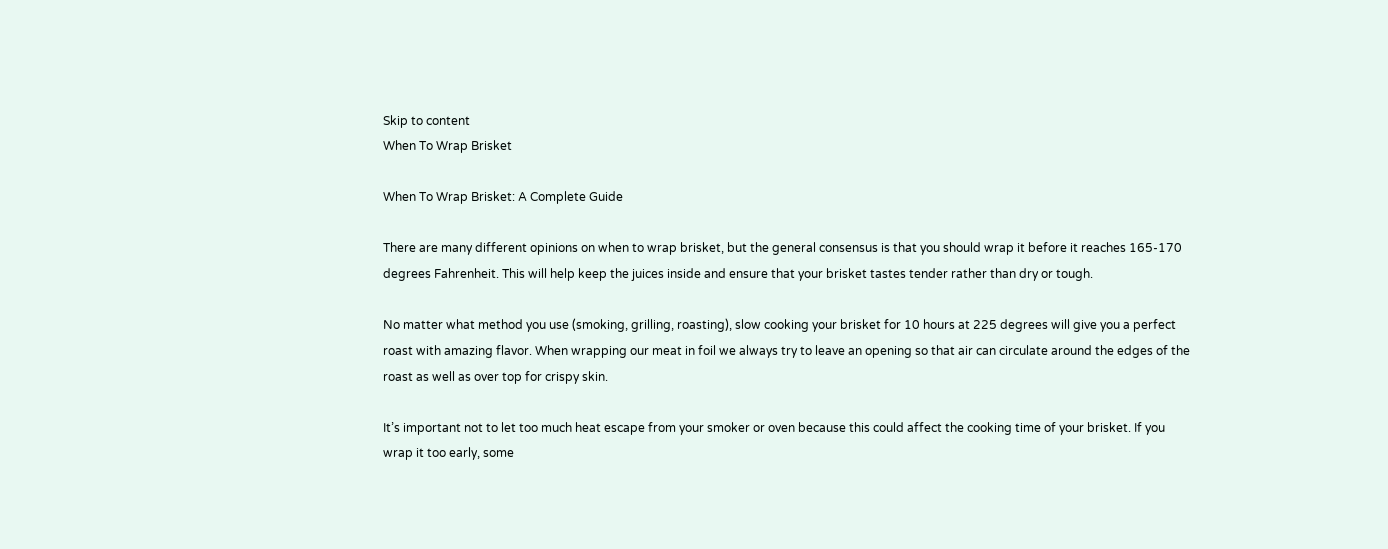Skip to content
When To Wrap Brisket

When To Wrap Brisket: A Complete Guide

There are many different opinions on when to wrap brisket, but the general consensus is that you should wrap it before it reaches 165-170 degrees Fahrenheit. This will help keep the juices inside and ensure that your brisket tastes tender rather than dry or tough.

No matter what method you use (smoking, grilling, roasting), slow cooking your brisket for 10 hours at 225 degrees will give you a perfect roast with amazing flavor. When wrapping our meat in foil we always try to leave an opening so that air can circulate around the edges of the roast as well as over top for crispy skin.

It’s important not to let too much heat escape from your smoker or oven because this could affect the cooking time of your brisket. If you wrap it too early, some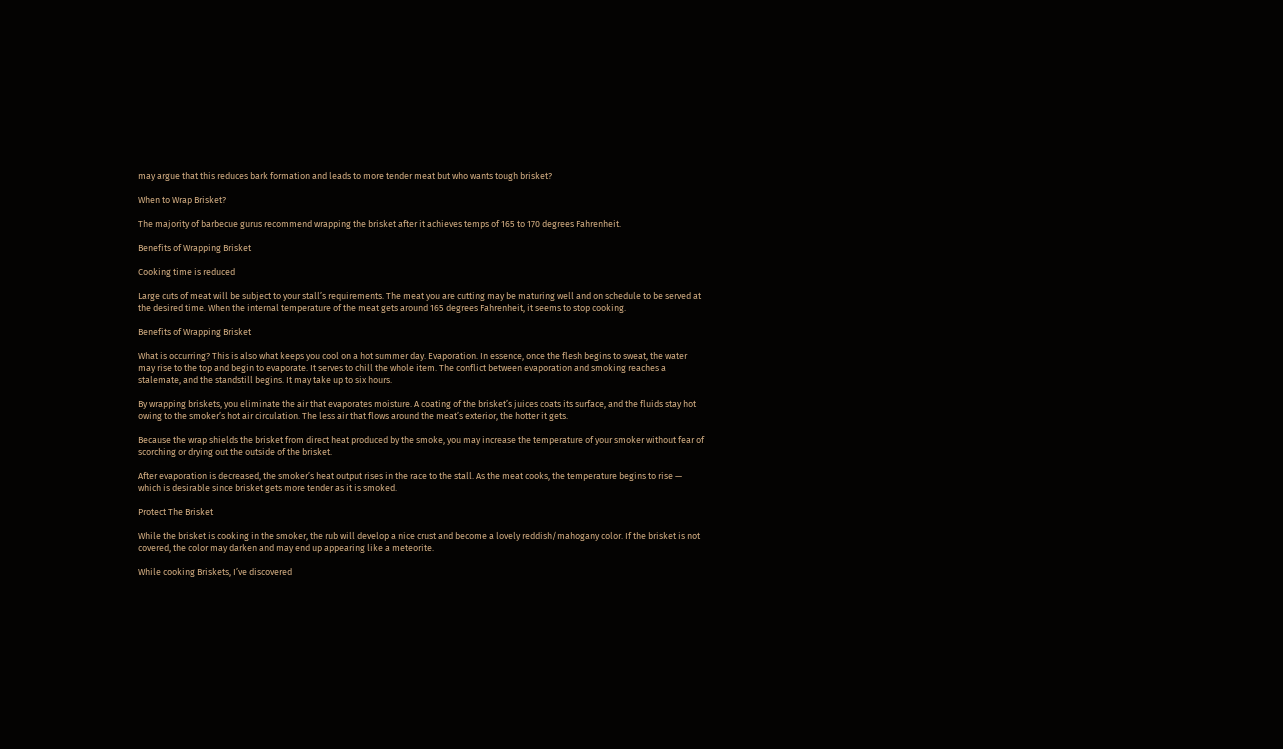may argue that this reduces bark formation and leads to more tender meat but who wants tough brisket?

When to Wrap Brisket?

The majority of barbecue gurus recommend wrapping the brisket after it achieves temps of 165 to 170 degrees Fahrenheit.

Benefits of Wrapping Brisket

Cooking time is reduced

Large cuts of meat will be subject to your stall’s requirements. The meat you are cutting may be maturing well and on schedule to be served at the desired time. When the internal temperature of the meat gets around 165 degrees Fahrenheit, it seems to stop cooking.

Benefits of Wrapping Brisket

What is occurring? This is also what keeps you cool on a hot summer day. Evaporation. In essence, once the flesh begins to sweat, the water may rise to the top and begin to evaporate. It serves to chill the whole item. The conflict between evaporation and smoking reaches a stalemate, and the standstill begins. It may take up to six hours.

By wrapping briskets, you eliminate the air that evaporates moisture. A coating of the brisket’s juices coats its surface, and the fluids stay hot owing to the smoker’s hot air circulation. The less air that flows around the meat’s exterior, the hotter it gets.

Because the wrap shields the brisket from direct heat produced by the smoke, you may increase the temperature of your smoker without fear of scorching or drying out the outside of the brisket.

After evaporation is decreased, the smoker’s heat output rises in the race to the stall. As the meat cooks, the temperature begins to rise — which is desirable since brisket gets more tender as it is smoked.

Protect The Brisket

While the brisket is cooking in the smoker, the rub will develop a nice crust and become a lovely reddish/mahogany color. If the brisket is not covered, the color may darken and may end up appearing like a meteorite.

While cooking Briskets, I’ve discovered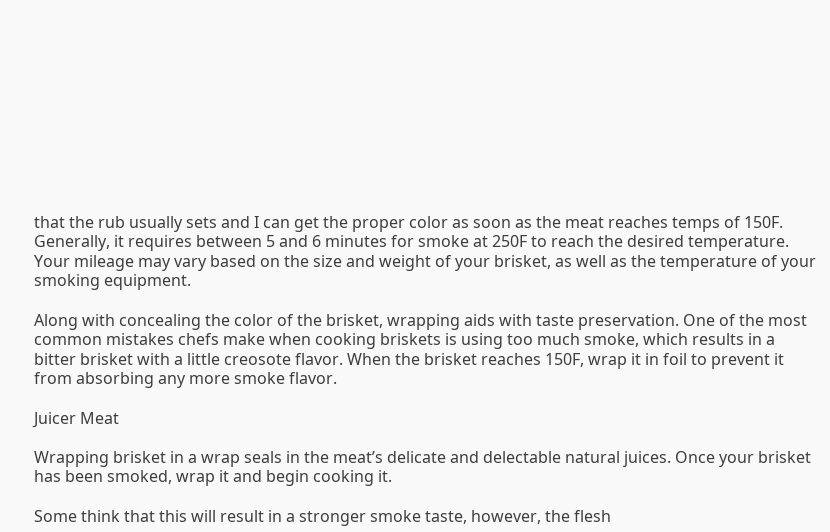that the rub usually sets and I can get the proper color as soon as the meat reaches temps of 150F. Generally, it requires between 5 and 6 minutes for smoke at 250F to reach the desired temperature. Your mileage may vary based on the size and weight of your brisket, as well as the temperature of your smoking equipment.

Along with concealing the color of the brisket, wrapping aids with taste preservation. One of the most common mistakes chefs make when cooking briskets is using too much smoke, which results in a bitter brisket with a little creosote flavor. When the brisket reaches 150F, wrap it in foil to prevent it from absorbing any more smoke flavor.

Juicer Meat

Wrapping brisket in a wrap seals in the meat’s delicate and delectable natural juices. Once your brisket has been smoked, wrap it and begin cooking it.

Some think that this will result in a stronger smoke taste, however, the flesh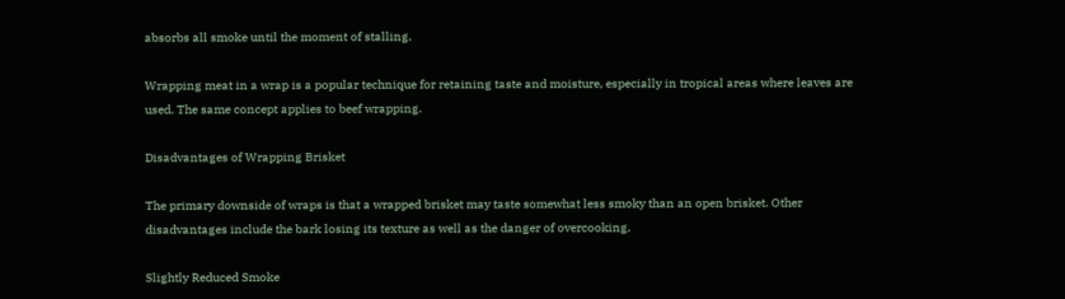absorbs all smoke until the moment of stalling.

Wrapping meat in a wrap is a popular technique for retaining taste and moisture, especially in tropical areas where leaves are used. The same concept applies to beef wrapping.

Disadvantages of Wrapping Brisket

The primary downside of wraps is that a wrapped brisket may taste somewhat less smoky than an open brisket. Other disadvantages include the bark losing its texture as well as the danger of overcooking.

Slightly Reduced Smoke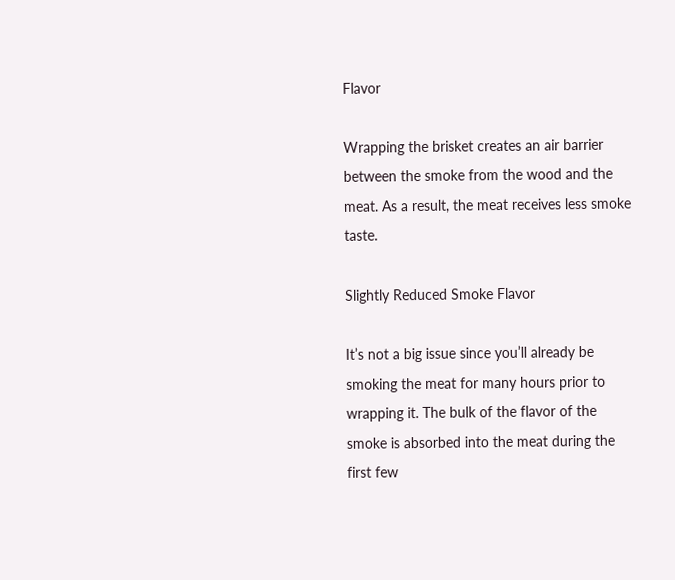Flavor

Wrapping the brisket creates an air barrier between the smoke from the wood and the meat. As a result, the meat receives less smoke taste.

Slightly Reduced Smoke Flavor

It’s not a big issue since you’ll already be smoking the meat for many hours prior to wrapping it. The bulk of the flavor of the smoke is absorbed into the meat during the first few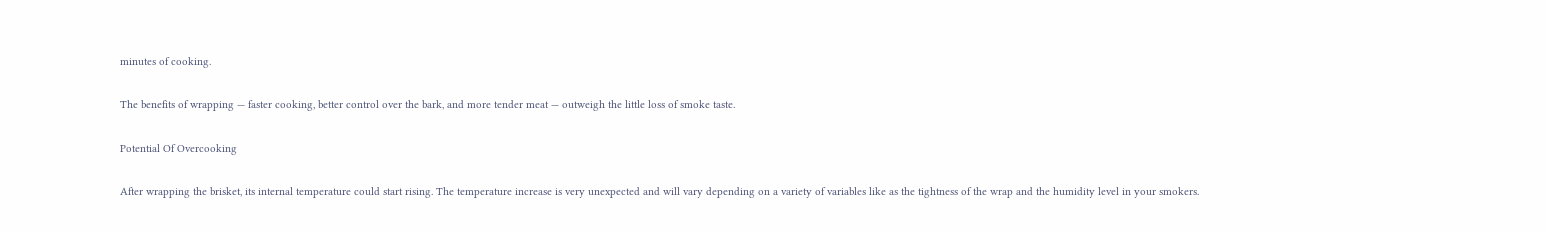minutes of cooking.

The benefits of wrapping — faster cooking, better control over the bark, and more tender meat — outweigh the little loss of smoke taste.

Potential Of Overcooking

After wrapping the brisket, its internal temperature could start rising. The temperature increase is very unexpected and will vary depending on a variety of variables like as the tightness of the wrap and the humidity level in your smokers.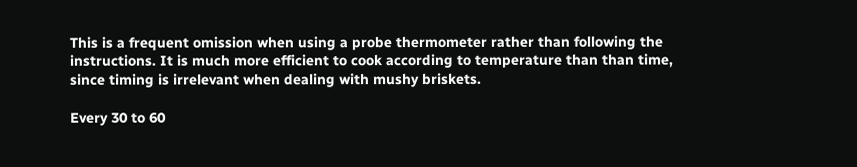This is a frequent omission when using a probe thermometer rather than following the instructions. It is much more efficient to cook according to temperature than than time, since timing is irrelevant when dealing with mushy briskets.

Every 30 to 60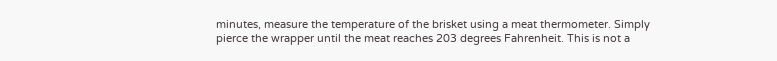minutes, measure the temperature of the brisket using a meat thermometer. Simply pierce the wrapper until the meat reaches 203 degrees Fahrenheit. This is not a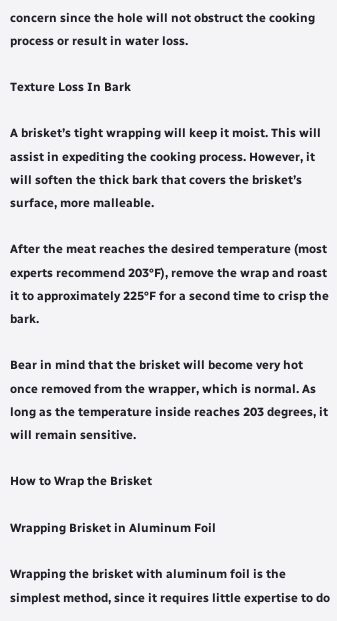concern since the hole will not obstruct the cooking process or result in water loss.

Texture Loss In Bark

A brisket’s tight wrapping will keep it moist. This will assist in expediting the cooking process. However, it will soften the thick bark that covers the brisket’s surface, more malleable.

After the meat reaches the desired temperature (most experts recommend 203°F), remove the wrap and roast it to approximately 225°F for a second time to crisp the bark.

Bear in mind that the brisket will become very hot once removed from the wrapper, which is normal. As long as the temperature inside reaches 203 degrees, it will remain sensitive.

How to Wrap the Brisket

Wrapping Brisket in Aluminum Foil

Wrapping the brisket with aluminum foil is the simplest method, since it requires little expertise to do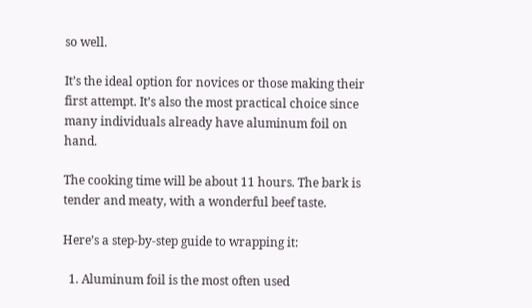so well.

It’s the ideal option for novices or those making their first attempt. It’s also the most practical choice since many individuals already have aluminum foil on hand.

The cooking time will be about 11 hours. The bark is tender and meaty, with a wonderful beef taste.

Here’s a step-by-step guide to wrapping it:

  1. Aluminum foil is the most often used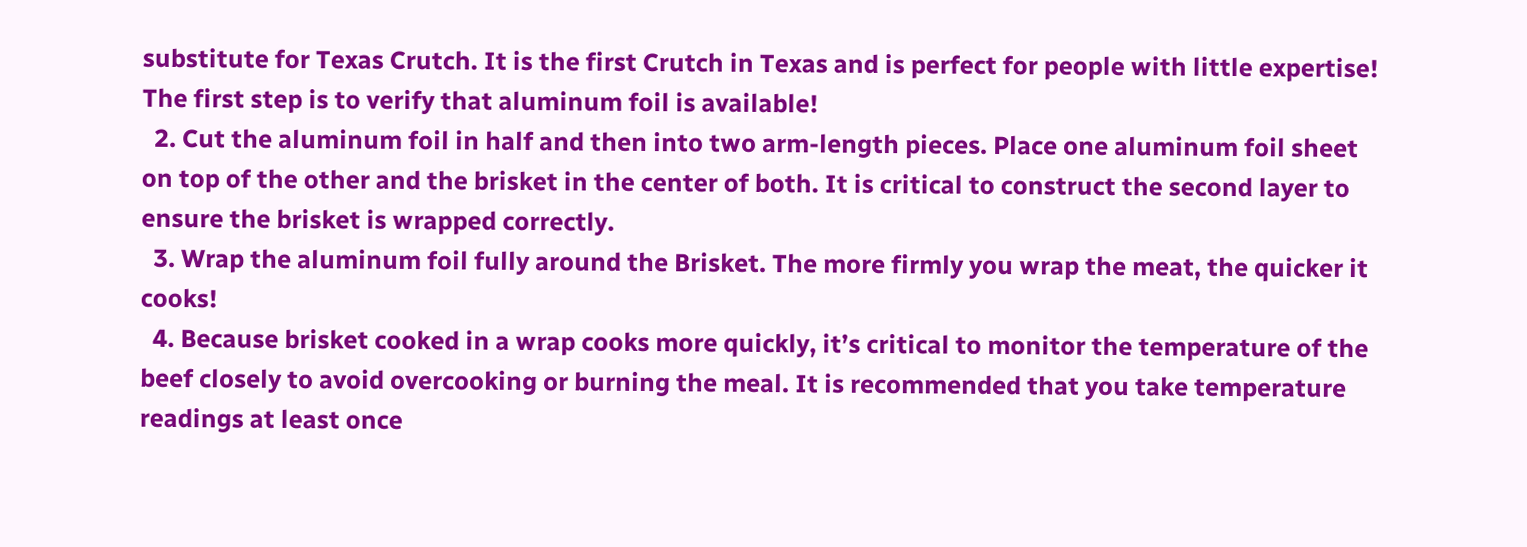substitute for Texas Crutch. It is the first Crutch in Texas and is perfect for people with little expertise! The first step is to verify that aluminum foil is available!
  2. Cut the aluminum foil in half and then into two arm-length pieces. Place one aluminum foil sheet on top of the other and the brisket in the center of both. It is critical to construct the second layer to ensure the brisket is wrapped correctly.
  3. Wrap the aluminum foil fully around the Brisket. The more firmly you wrap the meat, the quicker it cooks!
  4. Because brisket cooked in a wrap cooks more quickly, it’s critical to monitor the temperature of the beef closely to avoid overcooking or burning the meal. It is recommended that you take temperature readings at least once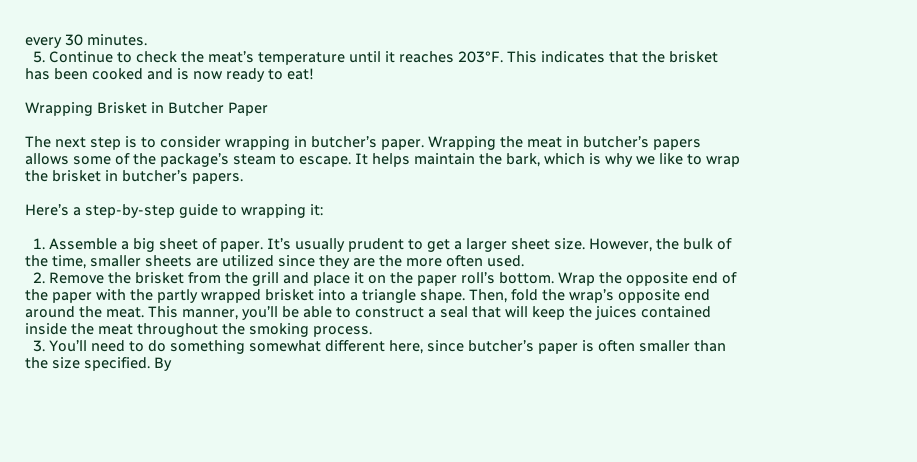every 30 minutes.
  5. Continue to check the meat’s temperature until it reaches 203°F. This indicates that the brisket has been cooked and is now ready to eat!

Wrapping Brisket in Butcher Paper

The next step is to consider wrapping in butcher’s paper. Wrapping the meat in butcher’s papers allows some of the package’s steam to escape. It helps maintain the bark, which is why we like to wrap the brisket in butcher’s papers.

Here’s a step-by-step guide to wrapping it:

  1. Assemble a big sheet of paper. It’s usually prudent to get a larger sheet size. However, the bulk of the time, smaller sheets are utilized since they are the more often used.
  2. Remove the brisket from the grill and place it on the paper roll’s bottom. Wrap the opposite end of the paper with the partly wrapped brisket into a triangle shape. Then, fold the wrap’s opposite end around the meat. This manner, you’ll be able to construct a seal that will keep the juices contained inside the meat throughout the smoking process.
  3. You’ll need to do something somewhat different here, since butcher’s paper is often smaller than the size specified. By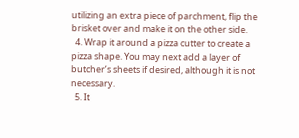utilizing an extra piece of parchment, flip the brisket over and make it on the other side.
  4. Wrap it around a pizza cutter to create a pizza shape. You may next add a layer of butcher’s sheets if desired, although it is not necessary.
  5. It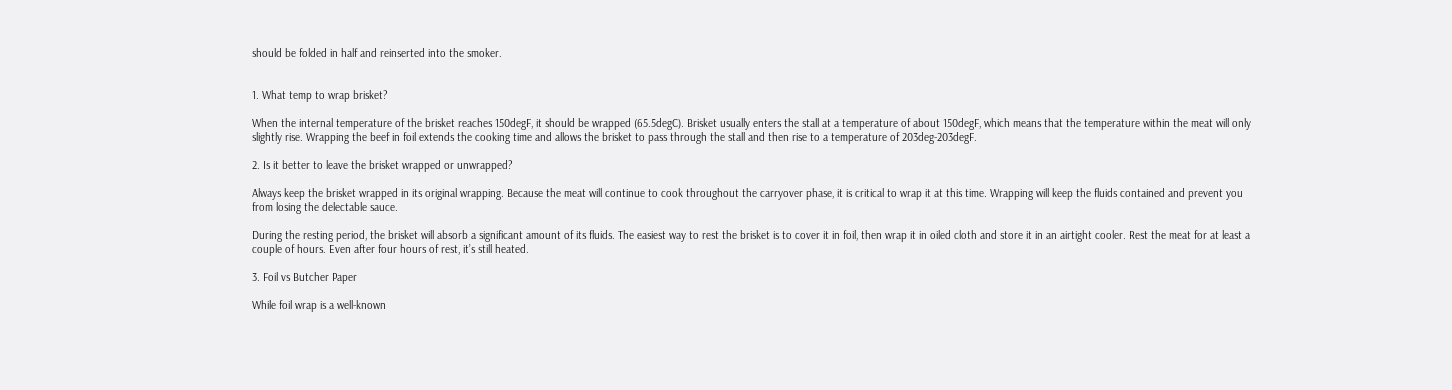should be folded in half and reinserted into the smoker.


1. What temp to wrap brisket?

When the internal temperature of the brisket reaches 150degF, it should be wrapped (65.5degC). Brisket usually enters the stall at a temperature of about 150degF, which means that the temperature within the meat will only slightly rise. Wrapping the beef in foil extends the cooking time and allows the brisket to pass through the stall and then rise to a temperature of 203deg-203degF.

2. Is it better to leave the brisket wrapped or unwrapped?

Always keep the brisket wrapped in its original wrapping. Because the meat will continue to cook throughout the carryover phase, it is critical to wrap it at this time. Wrapping will keep the fluids contained and prevent you from losing the delectable sauce.

During the resting period, the brisket will absorb a significant amount of its fluids. The easiest way to rest the brisket is to cover it in foil, then wrap it in oiled cloth and store it in an airtight cooler. Rest the meat for at least a couple of hours. Even after four hours of rest, it’s still heated.

3. Foil vs Butcher Paper

While foil wrap is a well-known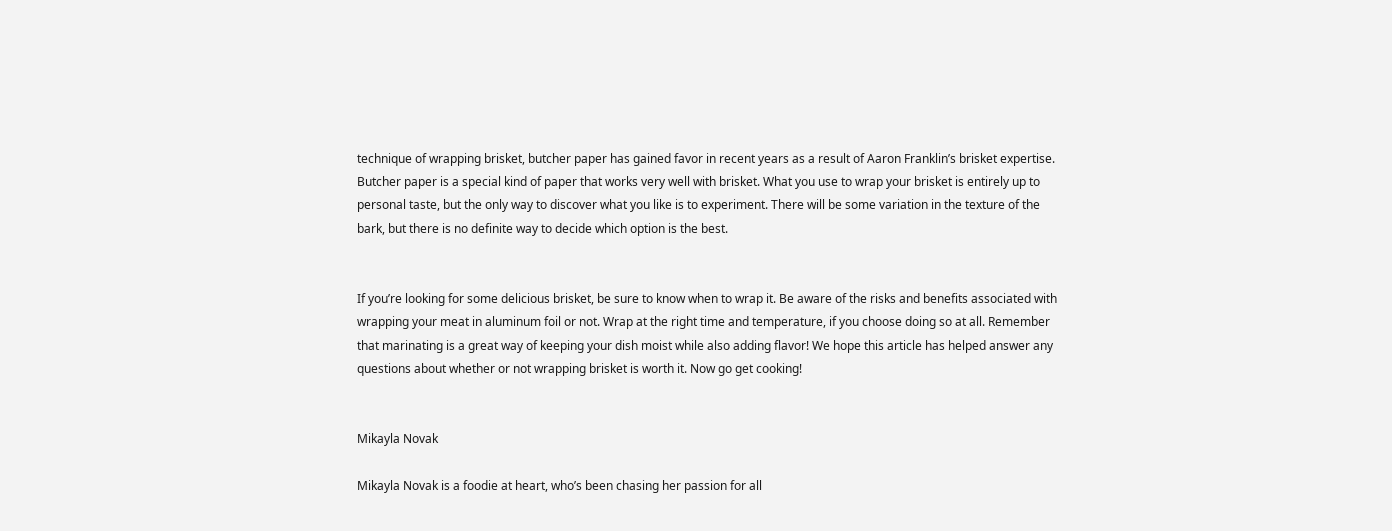technique of wrapping brisket, butcher paper has gained favor in recent years as a result of Aaron Franklin’s brisket expertise. Butcher paper is a special kind of paper that works very well with brisket. What you use to wrap your brisket is entirely up to personal taste, but the only way to discover what you like is to experiment. There will be some variation in the texture of the bark, but there is no definite way to decide which option is the best.


If you’re looking for some delicious brisket, be sure to know when to wrap it. Be aware of the risks and benefits associated with wrapping your meat in aluminum foil or not. Wrap at the right time and temperature, if you choose doing so at all. Remember that marinating is a great way of keeping your dish moist while also adding flavor! We hope this article has helped answer any questions about whether or not wrapping brisket is worth it. Now go get cooking!


Mikayla Novak

Mikayla Novak is a foodie at heart, who’s been chasing her passion for all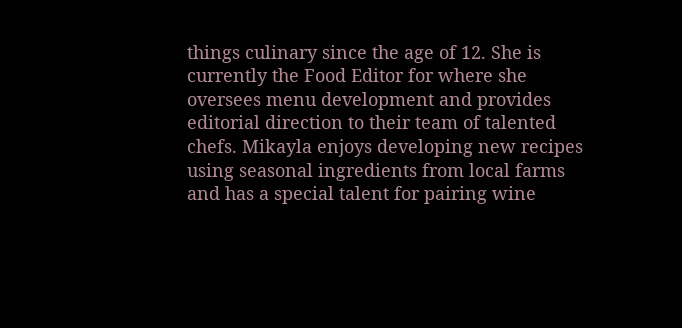things culinary since the age of 12. She is currently the Food Editor for where she oversees menu development and provides editorial direction to their team of talented chefs. Mikayla enjoys developing new recipes using seasonal ingredients from local farms and has a special talent for pairing wine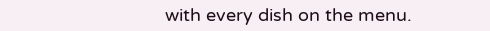with every dish on the menu.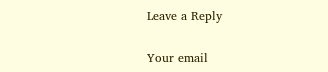Leave a Reply

Your email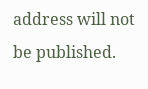address will not be published.